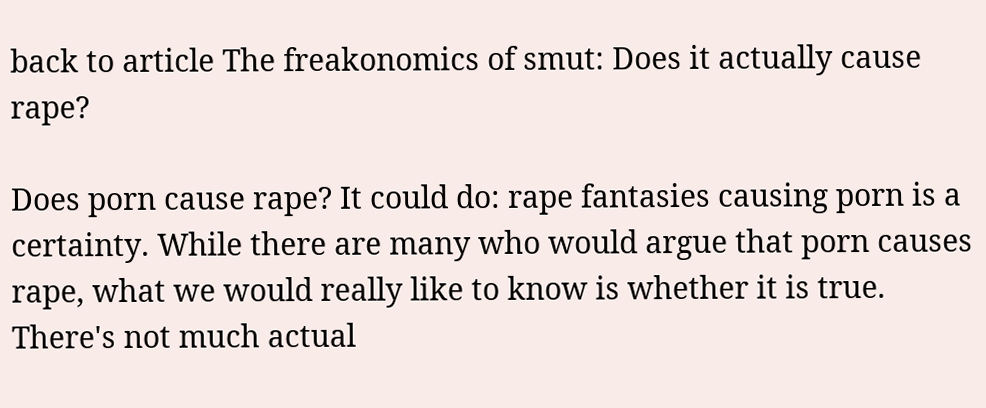back to article The freakonomics of smut: Does it actually cause rape?

Does porn cause rape? It could do: rape fantasies causing porn is a certainty. While there are many who would argue that porn causes rape, what we would really like to know is whether it is true. There's not much actual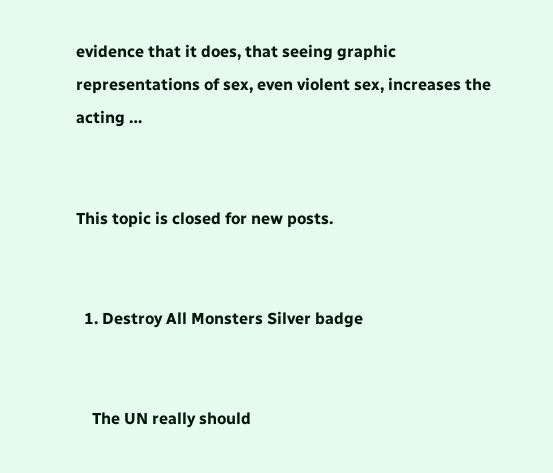evidence that it does, that seeing graphic representations of sex, even violent sex, increases the acting …


This topic is closed for new posts.


  1. Destroy All Monsters Silver badge


    The UN really should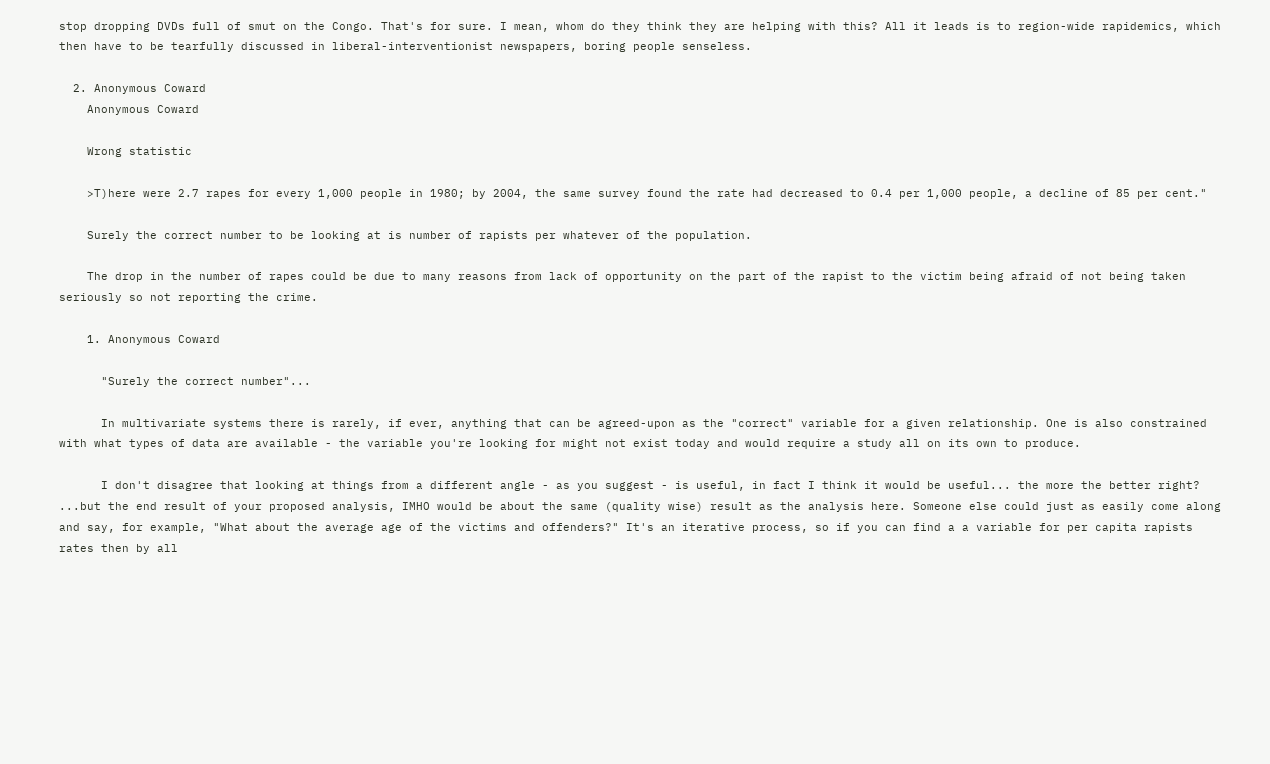stop dropping DVDs full of smut on the Congo. That's for sure. I mean, whom do they think they are helping with this? All it leads is to region-wide rapidemics, which then have to be tearfully discussed in liberal-interventionist newspapers, boring people senseless.

  2. Anonymous Coward
    Anonymous Coward

    Wrong statistic

    >T)here were 2.7 rapes for every 1,000 people in 1980; by 2004, the same survey found the rate had decreased to 0.4 per 1,000 people, a decline of 85 per cent."

    Surely the correct number to be looking at is number of rapists per whatever of the population.

    The drop in the number of rapes could be due to many reasons from lack of opportunity on the part of the rapist to the victim being afraid of not being taken seriously so not reporting the crime.

    1. Anonymous Coward

      "Surely the correct number"...

      In multivariate systems there is rarely, if ever, anything that can be agreed-upon as the "correct" variable for a given relationship. One is also constrained with what types of data are available - the variable you're looking for might not exist today and would require a study all on its own to produce.

      I don't disagree that looking at things from a different angle - as you suggest - is useful, in fact I think it would be useful... the more the better right? ...but the end result of your proposed analysis, IMHO would be about the same (quality wise) result as the analysis here. Someone else could just as easily come along and say, for example, "What about the average age of the victims and offenders?" It's an iterative process, so if you can find a a variable for per capita rapists rates then by all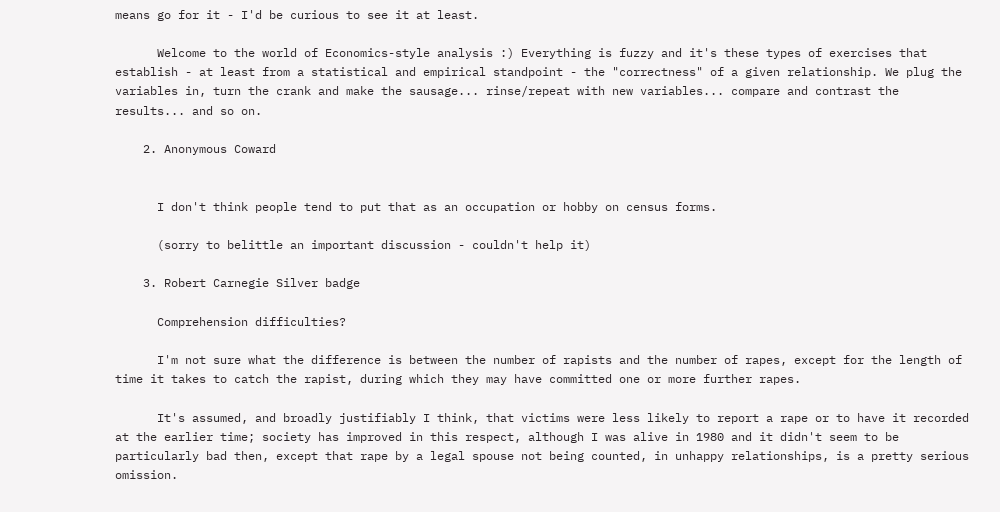means go for it - I'd be curious to see it at least.

      Welcome to the world of Economics-style analysis :) Everything is fuzzy and it's these types of exercises that establish - at least from a statistical and empirical standpoint - the "correctness" of a given relationship. We plug the variables in, turn the crank and make the sausage... rinse/repeat with new variables... compare and contrast the results... and so on.

    2. Anonymous Coward


      I don't think people tend to put that as an occupation or hobby on census forms.

      (sorry to belittle an important discussion - couldn't help it)

    3. Robert Carnegie Silver badge

      Comprehension difficulties?

      I'm not sure what the difference is between the number of rapists and the number of rapes, except for the length of time it takes to catch the rapist, during which they may have committed one or more further rapes.

      It's assumed, and broadly justifiably I think, that victims were less likely to report a rape or to have it recorded at the earlier time; society has improved in this respect, although I was alive in 1980 and it didn't seem to be particularly bad then, except that rape by a legal spouse not being counted, in unhappy relationships, is a pretty serious omission.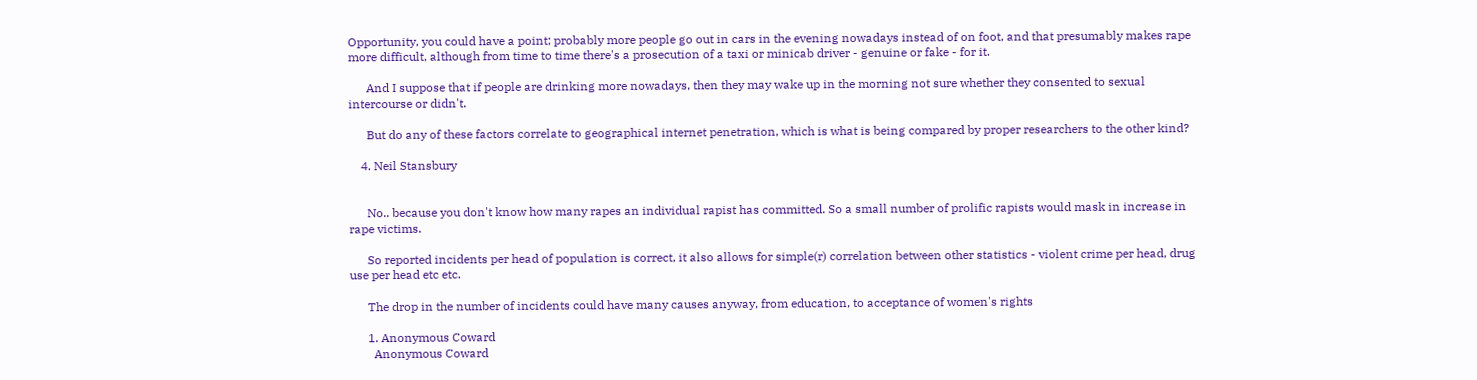Opportunity, you could have a point; probably more people go out in cars in the evening nowadays instead of on foot, and that presumably makes rape more difficult, although from time to time there's a prosecution of a taxi or minicab driver - genuine or fake - for it.

      And I suppose that if people are drinking more nowadays, then they may wake up in the morning not sure whether they consented to sexual intercourse or didn't.

      But do any of these factors correlate to geographical internet penetration, which is what is being compared by proper researchers to the other kind?

    4. Neil Stansbury


      No.. because you don't know how many rapes an individual rapist has committed. So a small number of prolific rapists would mask in increase in rape victims.

      So reported incidents per head of population is correct, it also allows for simple(r) correlation between other statistics - violent crime per head, drug use per head etc etc.

      The drop in the number of incidents could have many causes anyway, from education, to acceptance of women's rights

      1. Anonymous Coward
        Anonymous Coward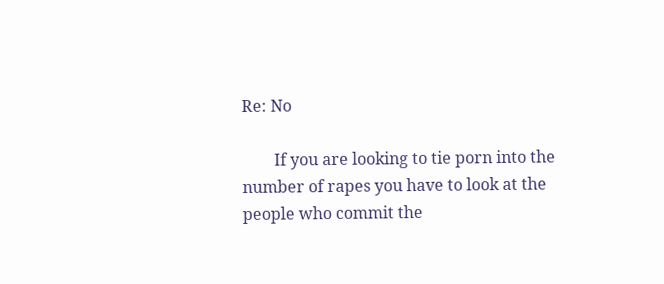Re: No

        If you are looking to tie porn into the number of rapes you have to look at the people who commit the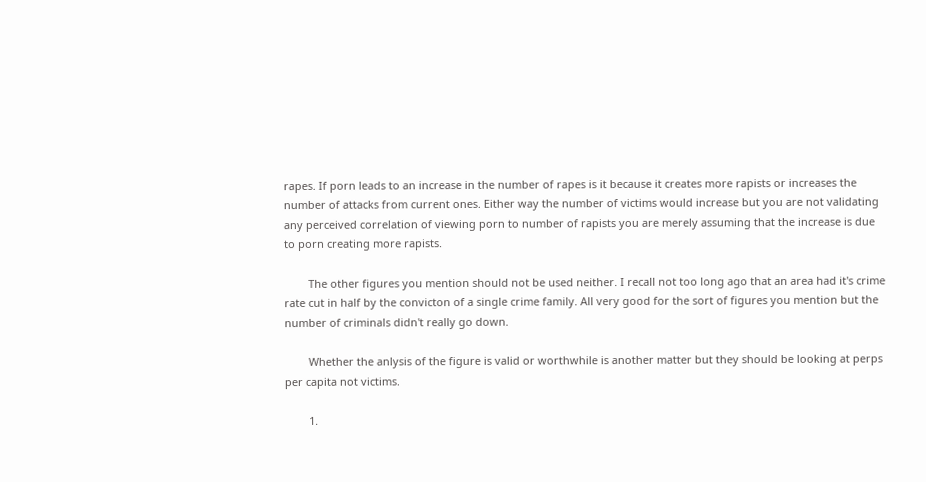rapes. If porn leads to an increase in the number of rapes is it because it creates more rapists or increases the number of attacks from current ones. Either way the number of victims would increase but you are not validating any perceived correlation of viewing porn to number of rapists you are merely assuming that the increase is due to porn creating more rapists.

        The other figures you mention should not be used neither. I recall not too long ago that an area had it's crime rate cut in half by the convicton of a single crime family. All very good for the sort of figures you mention but the number of criminals didn't really go down.

        Whether the anlysis of the figure is valid or worthwhile is another matter but they should be looking at perps per capita not victims.

        1.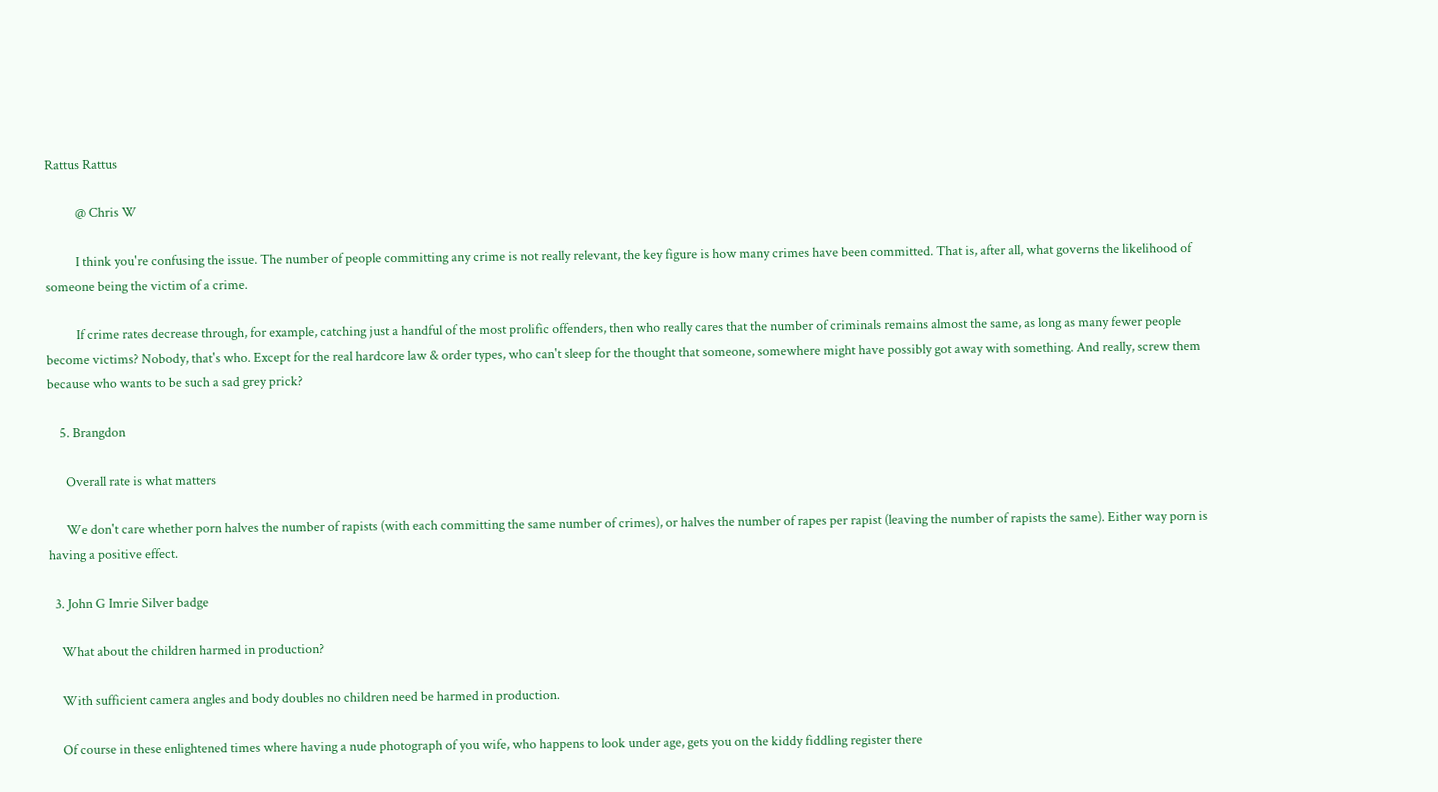Rattus Rattus

          @ Chris W

          I think you're confusing the issue. The number of people committing any crime is not really relevant, the key figure is how many crimes have been committed. That is, after all, what governs the likelihood of someone being the victim of a crime.

          If crime rates decrease through, for example, catching just a handful of the most prolific offenders, then who really cares that the number of criminals remains almost the same, as long as many fewer people become victims? Nobody, that's who. Except for the real hardcore law & order types, who can't sleep for the thought that someone, somewhere might have possibly got away with something. And really, screw them because who wants to be such a sad grey prick?

    5. Brangdon

      Overall rate is what matters

      We don't care whether porn halves the number of rapists (with each committing the same number of crimes), or halves the number of rapes per rapist (leaving the number of rapists the same). Either way porn is having a positive effect.

  3. John G Imrie Silver badge

    What about the children harmed in production?

    With sufficient camera angles and body doubles no children need be harmed in production.

    Of course in these enlightened times where having a nude photograph of you wife, who happens to look under age, gets you on the kiddy fiddling register there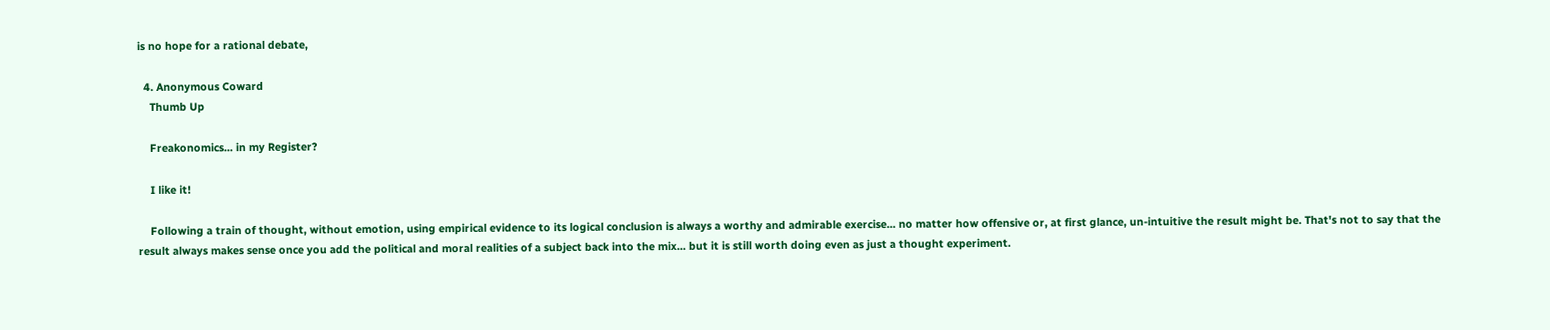is no hope for a rational debate,

  4. Anonymous Coward
    Thumb Up

    Freakonomics... in my Register?

    I like it!

    Following a train of thought, without emotion, using empirical evidence to its logical conclusion is always a worthy and admirable exercise... no matter how offensive or, at first glance, un-intuitive the result might be. That's not to say that the result always makes sense once you add the political and moral realities of a subject back into the mix... but it is still worth doing even as just a thought experiment.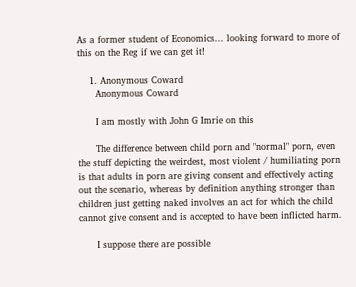As a former student of Economics... looking forward to more of this on the Reg if we can get it!

    1. Anonymous Coward
      Anonymous Coward

      I am mostly with John G Imrie on this

      The difference between child porn and "normal" porn, even the stuff depicting the weirdest, most violent / humiliating porn is that adults in porn are giving consent and effectively acting out the scenario, whereas by definition anything stronger than children just getting naked involves an act for which the child cannot give consent and is accepted to have been inflicted harm.

      I suppose there are possible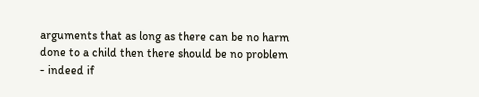arguments that as long as there can be no harm done to a child then there should be no problem - indeed if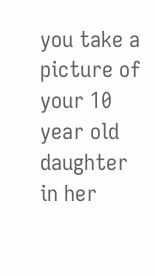you take a picture of your 10 year old daughter in her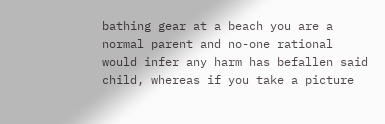bathing gear at a beach you are a normal parent and no-one rational would infer any harm has befallen said child, whereas if you take a picture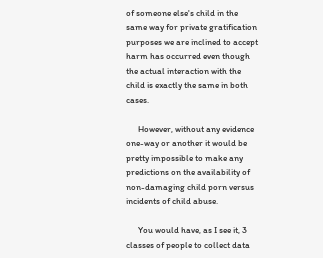of someone else's child in the same way for private gratification purposes we are inclined to accept harm has occurred even though the actual interaction with the child is exactly the same in both cases.

      However, without any evidence one-way or another it would be pretty impossible to make any predictions on the availability of non-damaging child porn versus incidents of child abuse.

      You would have, as I see it, 3 classes of people to collect data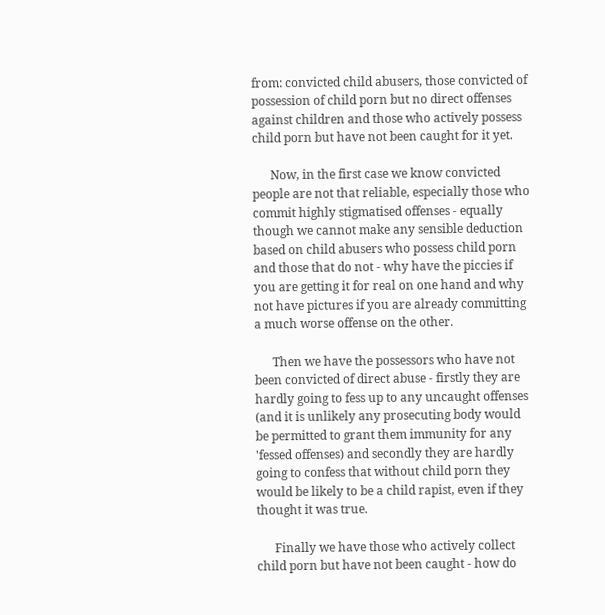from: convicted child abusers, those convicted of possession of child porn but no direct offenses against children and those who actively possess child porn but have not been caught for it yet.

      Now, in the first case we know convicted people are not that reliable, especially those who commit highly stigmatised offenses - equally though we cannot make any sensible deduction based on child abusers who possess child porn and those that do not - why have the piccies if you are getting it for real on one hand and why not have pictures if you are already committing a much worse offense on the other.

      Then we have the possessors who have not been convicted of direct abuse - firstly they are hardly going to fess up to any uncaught offenses (and it is unlikely any prosecuting body would be permitted to grant them immunity for any 'fessed offenses) and secondly they are hardly going to confess that without child porn they would be likely to be a child rapist, even if they thought it was true.

      Finally we have those who actively collect child porn but have not been caught - how do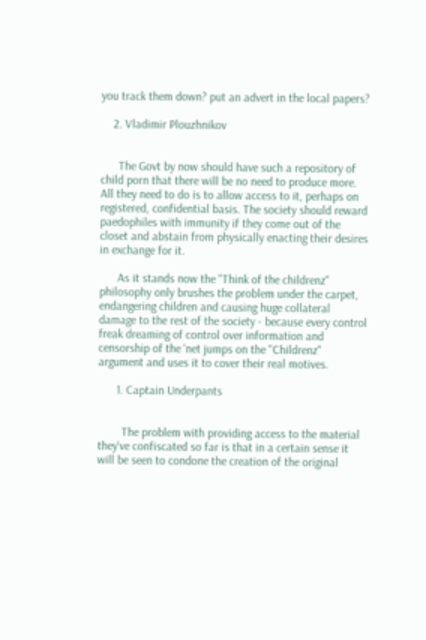you track them down? put an advert in the local papers?

    2. Vladimir Plouzhnikov


      The Govt by now should have such a repository of child porn that there will be no need to produce more. All they need to do is to allow access to it, perhaps on registered, confidential basis. The society should reward paedophiles with immunity if they come out of the closet and abstain from physically enacting their desires in exchange for it.

      As it stands now the "Think of the childrenz" philosophy only brushes the problem under the carpet, endangering children and causing huge collateral damage to the rest of the society - because every control freak dreaming of control over information and censorship of the 'net jumps on the "Childrenz" argument and uses it to cover their real motives.

      1. Captain Underpants


        The problem with providing access to the material they've confiscated so far is that in a certain sense it will be seen to condone the creation of the original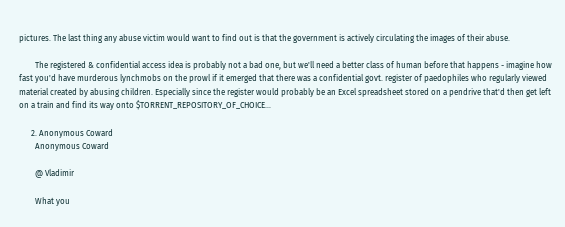pictures. The last thing any abuse victim would want to find out is that the government is actively circulating the images of their abuse.

        The registered & confidential access idea is probably not a bad one, but we'll need a better class of human before that happens - imagine how fast you'd have murderous lynchmobs on the prowl if it emerged that there was a confidential govt. register of paedophiles who regularly viewed material created by abusing children. Especially since the register would probably be an Excel spreadsheet stored on a pendrive that'd then get left on a train and find its way onto $TORRENT_REPOSITORY_OF_CHOICE...

      2. Anonymous Coward
        Anonymous Coward

        @ Vladimir

        What you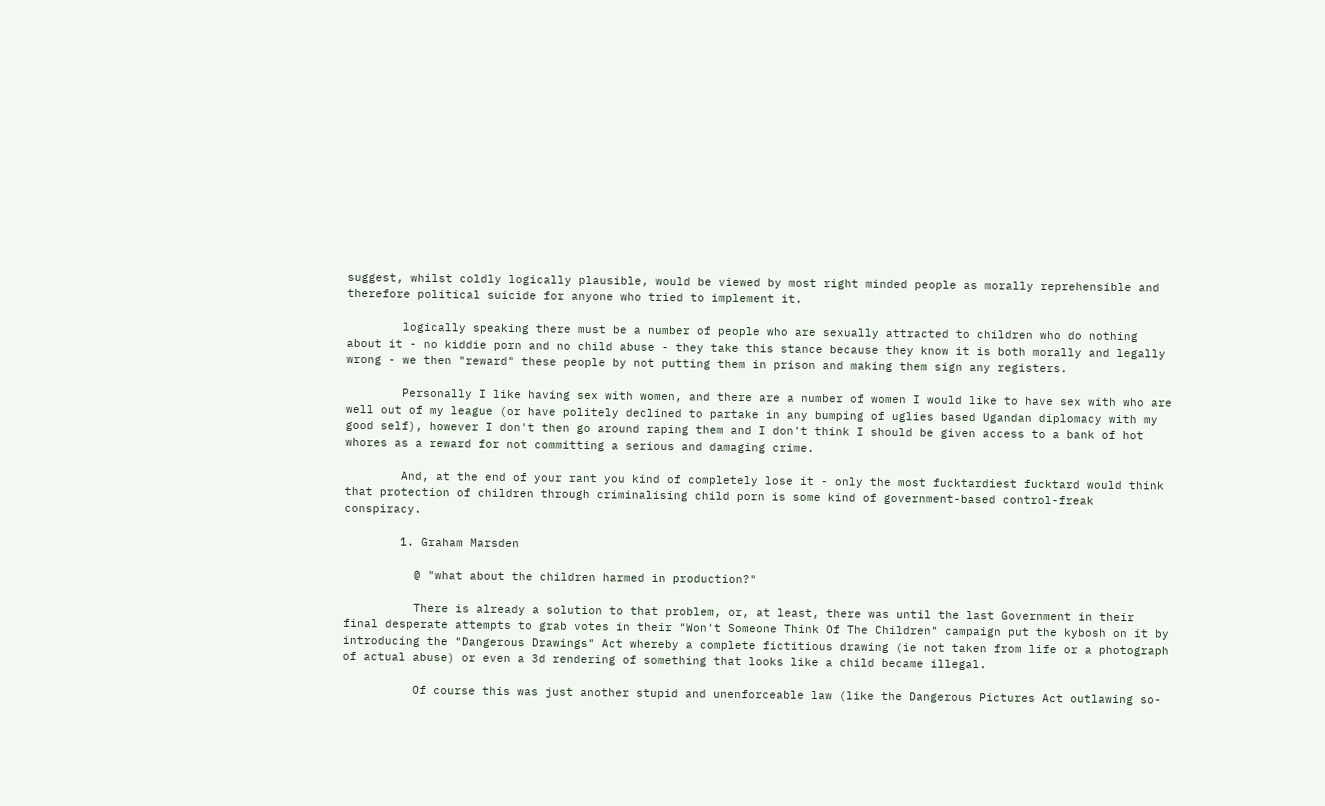suggest, whilst coldly logically plausible, would be viewed by most right minded people as morally reprehensible and therefore political suicide for anyone who tried to implement it.

        logically speaking there must be a number of people who are sexually attracted to children who do nothing about it - no kiddie porn and no child abuse - they take this stance because they know it is both morally and legally wrong - we then "reward" these people by not putting them in prison and making them sign any registers.

        Personally I like having sex with women, and there are a number of women I would like to have sex with who are well out of my league (or have politely declined to partake in any bumping of uglies based Ugandan diplomacy with my good self), however I don't then go around raping them and I don't think I should be given access to a bank of hot whores as a reward for not committing a serious and damaging crime.

        And, at the end of your rant you kind of completely lose it - only the most fucktardiest fucktard would think that protection of children through criminalising child porn is some kind of government-based control-freak conspiracy.

        1. Graham Marsden

          @ "what about the children harmed in production?"

          There is already a solution to that problem, or, at least, there was until the last Government in their final desperate attempts to grab votes in their "Won't Someone Think Of The Children" campaign put the kybosh on it by introducing the "Dangerous Drawings" Act whereby a complete fictitious drawing (ie not taken from life or a photograph of actual abuse) or even a 3d rendering of something that looks like a child became illegal.

          Of course this was just another stupid and unenforceable law (like the Dangerous Pictures Act outlawing so-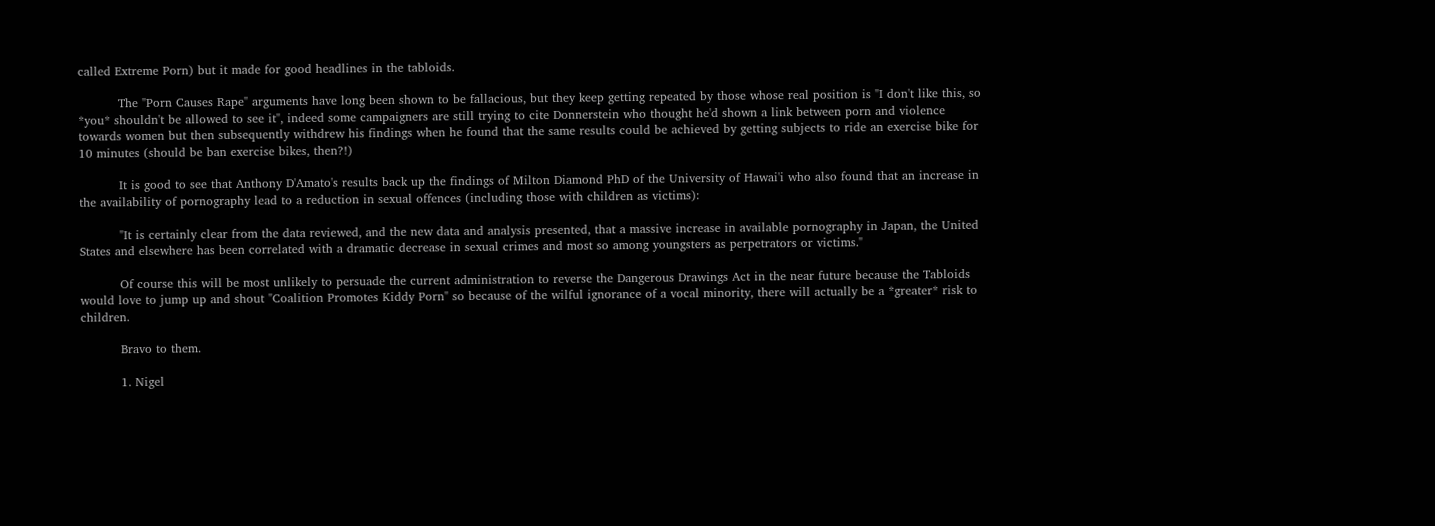called Extreme Porn) but it made for good headlines in the tabloids.

          The "Porn Causes Rape" arguments have long been shown to be fallacious, but they keep getting repeated by those whose real position is "I don't like this, so *you* shouldn't be allowed to see it", indeed some campaigners are still trying to cite Donnerstein who thought he'd shown a link between porn and violence towards women but then subsequently withdrew his findings when he found that the same results could be achieved by getting subjects to ride an exercise bike for 10 minutes (should be ban exercise bikes, then?!)

          It is good to see that Anthony D'Amato's results back up the findings of Milton Diamond PhD of the University of Hawai'i who also found that an increase in the availability of pornography lead to a reduction in sexual offences (including those with children as victims):

          "It is certainly clear from the data reviewed, and the new data and analysis presented, that a massive increase in available pornography in Japan, the United States and elsewhere has been correlated with a dramatic decrease in sexual crimes and most so among youngsters as perpetrators or victims."

          Of course this will be most unlikely to persuade the current administration to reverse the Dangerous Drawings Act in the near future because the Tabloids would love to jump up and shout "Coalition Promotes Kiddy Porn" so because of the wilful ignorance of a vocal minority, there will actually be a *greater* risk to children.

          Bravo to them.

          1. Nigel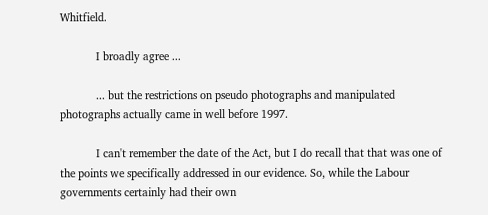Whitfield.

            I broadly agree ...

            ... but the restrictions on pseudo photographs and manipulated photographs actually came in well before 1997.

            I can't remember the date of the Act, but I do recall that that was one of the points we specifically addressed in our evidence. So, while the Labour governments certainly had their own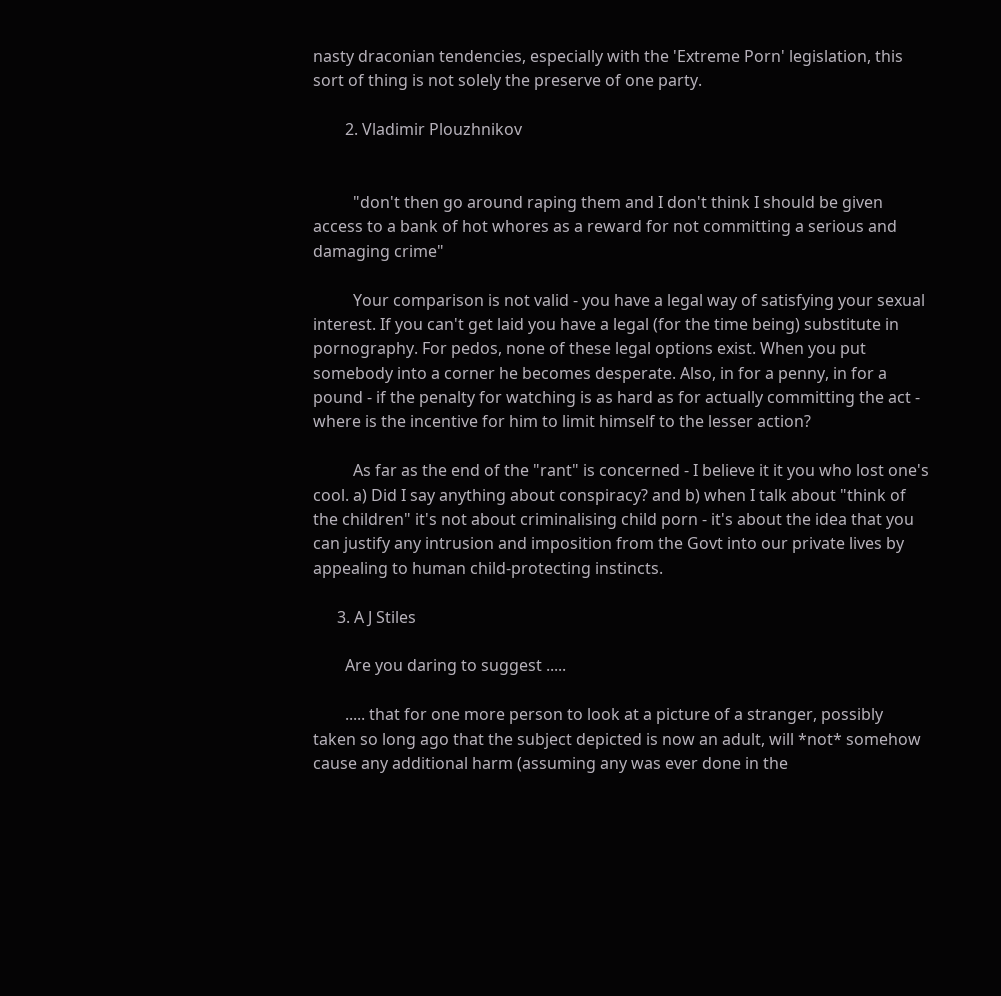nasty draconian tendencies, especially with the 'Extreme Porn' legislation, this sort of thing is not solely the preserve of one party.

        2. Vladimir Plouzhnikov


          "don't then go around raping them and I don't think I should be given access to a bank of hot whores as a reward for not committing a serious and damaging crime"

          Your comparison is not valid - you have a legal way of satisfying your sexual interest. If you can't get laid you have a legal (for the time being) substitute in pornography. For pedos, none of these legal options exist. When you put somebody into a corner he becomes desperate. Also, in for a penny, in for a pound - if the penalty for watching is as hard as for actually committing the act - where is the incentive for him to limit himself to the lesser action?

          As far as the end of the "rant" is concerned - I believe it it you who lost one's cool. a) Did I say anything about conspiracy? and b) when I talk about "think of the children" it's not about criminalising child porn - it's about the idea that you can justify any intrusion and imposition from the Govt into our private lives by appealing to human child-protecting instincts.

      3. A J Stiles

        Are you daring to suggest .....

        ..... that for one more person to look at a picture of a stranger, possibly taken so long ago that the subject depicted is now an adult, will *not* somehow cause any additional harm (assuming any was ever done in the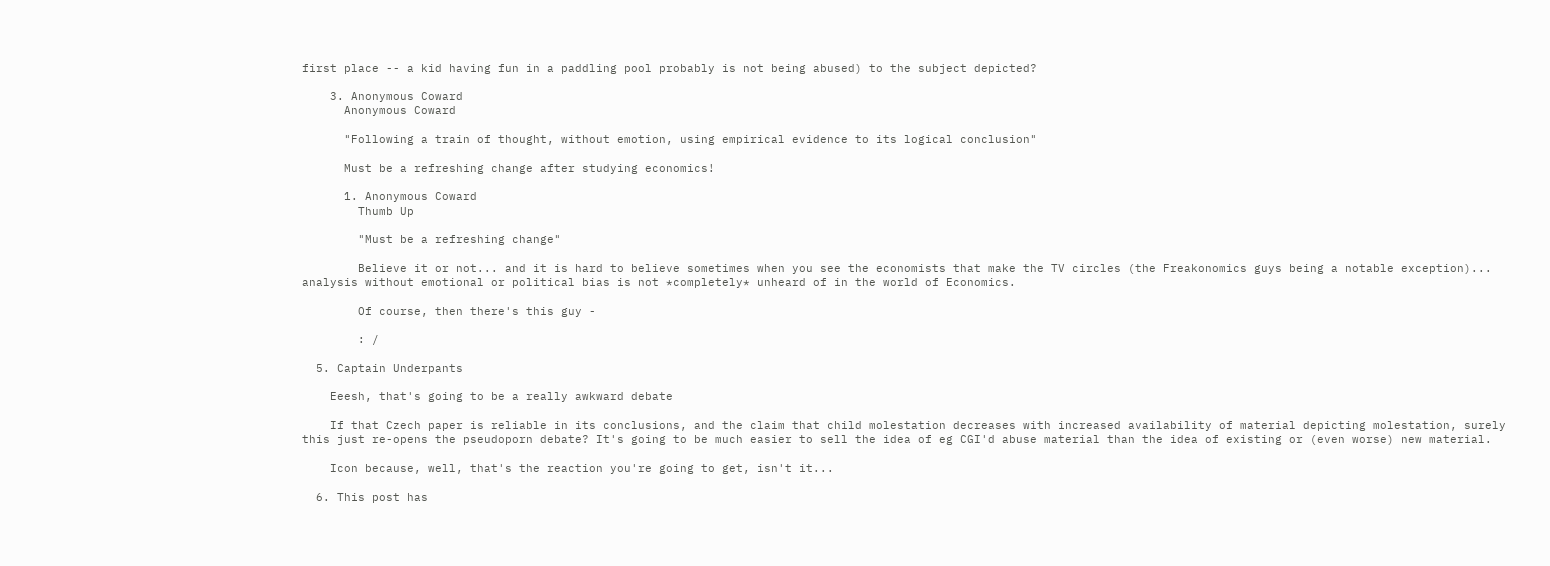first place -- a kid having fun in a paddling pool probably is not being abused) to the subject depicted?

    3. Anonymous Coward
      Anonymous Coward

      "Following a train of thought, without emotion, using empirical evidence to its logical conclusion"

      Must be a refreshing change after studying economics!

      1. Anonymous Coward
        Thumb Up

        "Must be a refreshing change"

        Believe it or not... and it is hard to believe sometimes when you see the economists that make the TV circles (the Freakonomics guys being a notable exception)... analysis without emotional or political bias is not *completely* unheard of in the world of Economics.

        Of course, then there's this guy -

        : /

  5. Captain Underpants

    Eeesh, that's going to be a really awkward debate

    If that Czech paper is reliable in its conclusions, and the claim that child molestation decreases with increased availability of material depicting molestation, surely this just re-opens the pseudoporn debate? It's going to be much easier to sell the idea of eg CGI'd abuse material than the idea of existing or (even worse) new material.

    Icon because, well, that's the reaction you're going to get, isn't it...

  6. This post has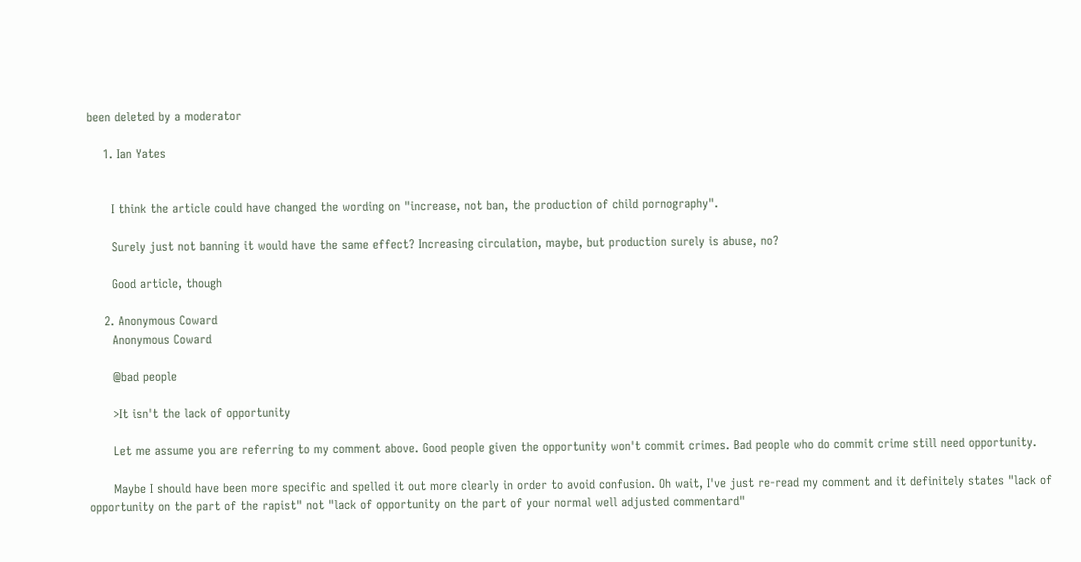been deleted by a moderator

    1. Ian Yates


      I think the article could have changed the wording on "increase, not ban, the production of child pornography".

      Surely just not banning it would have the same effect? Increasing circulation, maybe, but production surely is abuse, no?

      Good article, though

    2. Anonymous Coward
      Anonymous Coward

      @bad people

      >It isn't the lack of opportunity

      Let me assume you are referring to my comment above. Good people given the opportunity won't commit crimes. Bad people who do commit crime still need opportunity.

      Maybe I should have been more specific and spelled it out more clearly in order to avoid confusion. Oh wait, I've just re-read my comment and it definitely states "lack of opportunity on the part of the rapist" not "lack of opportunity on the part of your normal well adjusted commentard"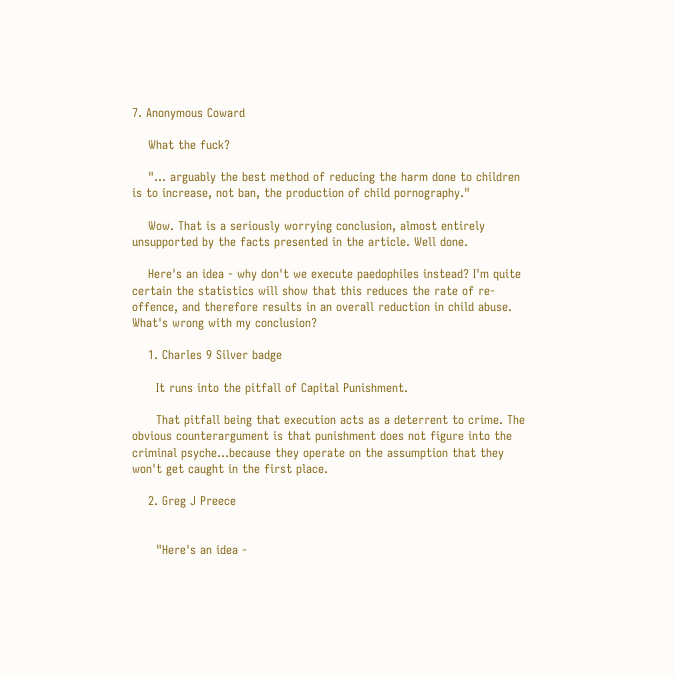7. Anonymous Coward

    What the fuck?

    "... arguably the best method of reducing the harm done to children is to increase, not ban, the production of child pornography."

    Wow. That is a seriously worrying conclusion, almost entirely unsupported by the facts presented in the article. Well done.

    Here's an idea - why don't we execute paedophiles instead? I'm quite certain the statistics will show that this reduces the rate of re-offence, and therefore results in an overall reduction in child abuse. What's wrong with my conclusion?

    1. Charles 9 Silver badge

      It runs into the pitfall of Capital Punishment.

      That pitfall being that execution acts as a deterrent to crime. The obvious counterargument is that punishment does not figure into the criminal psyche...because they operate on the assumption that they won't get caught in the first place.

    2. Greg J Preece


      "Here's an idea -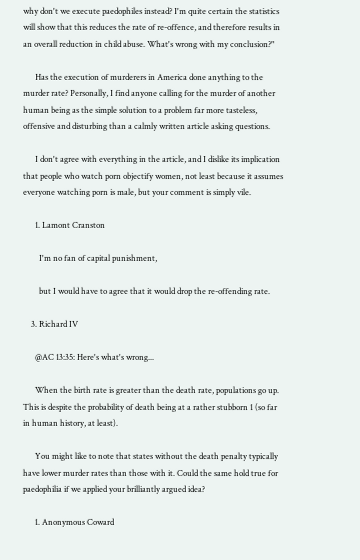why don't we execute paedophiles instead? I'm quite certain the statistics will show that this reduces the rate of re-offence, and therefore results in an overall reduction in child abuse. What's wrong with my conclusion?"

      Has the execution of murderers in America done anything to the murder rate? Personally, I find anyone calling for the murder of another human being as the simple solution to a problem far more tasteless, offensive and disturbing than a calmly written article asking questions.

      I don't agree with everything in the article, and I dislike its implication that people who watch porn objectify women, not least because it assumes everyone watching porn is male, but your comment is simply vile.

      1. Lamont Cranston

        I'm no fan of capital punishment,

        but I would have to agree that it would drop the re-offending rate.

    3. Richard IV

      @AC 13:35: Here's what's wrong...

      When the birth rate is greater than the death rate, populations go up. This is despite the probability of death being at a rather stubborn 1 (so far in human history, at least).

      You might like to note that states without the death penalty typically have lower murder rates than those with it. Could the same hold true for paedophilia if we applied your brilliantly argued idea?

      1. Anonymous Coward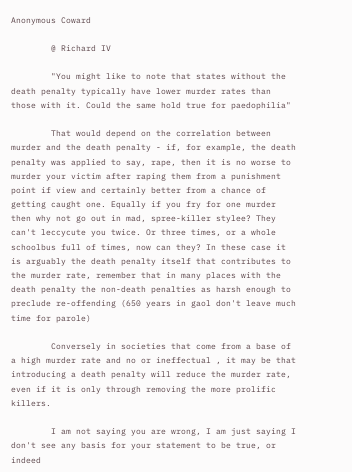Anonymous Coward

        @ Richard IV

        "You might like to note that states without the death penalty typically have lower murder rates than those with it. Could the same hold true for paedophilia"

        That would depend on the correlation between murder and the death penalty - if, for example, the death penalty was applied to say, rape, then it is no worse to murder your victim after raping them from a punishment point if view and certainly better from a chance of getting caught one. Equally if you fry for one murder then why not go out in mad, spree-killer stylee? They can't leccycute you twice. Or three times, or a whole schoolbus full of times, now can they? In these case it is arguably the death penalty itself that contributes to the murder rate, remember that in many places with the death penalty the non-death penalties as harsh enough to preclude re-offending (650 years in gaol don't leave much time for parole)

        Conversely in societies that come from a base of a high murder rate and no or ineffectual , it may be that introducing a death penalty will reduce the murder rate, even if it is only through removing the more prolific killers.

        I am not saying you are wrong, I am just saying I don't see any basis for your statement to be true, or indeed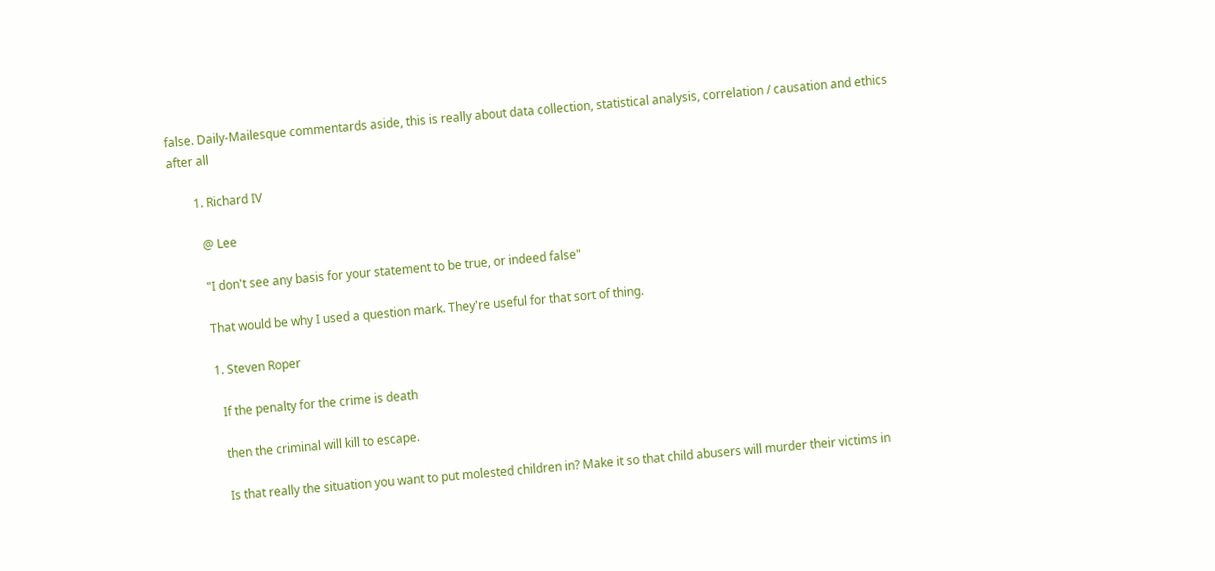false. Daily-Mailesque commentards aside, this is really about data collection, statistical analysis, correlation / causation and ethics after all

        1. Richard IV

          @ Lee

          "I don't see any basis for your statement to be true, or indeed false"

          That would be why I used a question mark. They're useful for that sort of thing.

          1. Steven Roper

            If the penalty for the crime is death

            then the criminal will kill to escape.

            Is that really the situation you want to put molested children in? Make it so that child abusers will murder their victims in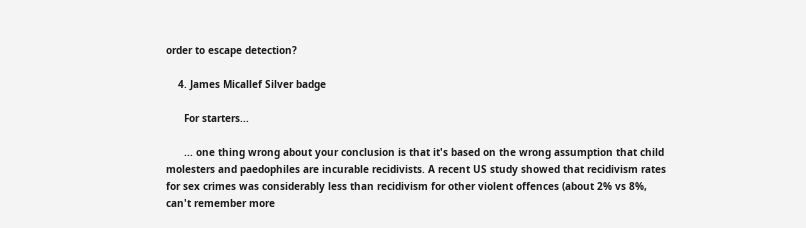order to escape detection?

    4. James Micallef Silver badge

      For starters...

      ... one thing wrong about your conclusion is that it's based on the wrong assumption that child molesters and paedophiles are incurable recidivists. A recent US study showed that recidivism rates for sex crimes was considerably less than recidivism for other violent offences (about 2% vs 8%, can't remember more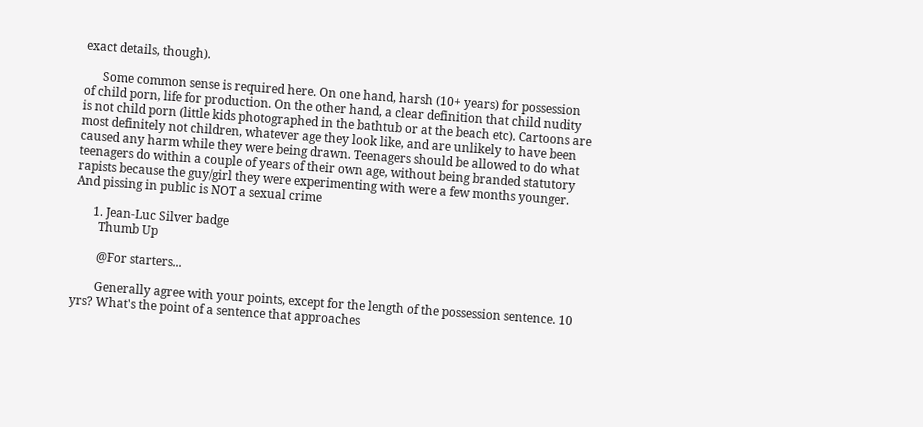exact details, though).

      Some common sense is required here. On one hand, harsh (10+ years) for possession of child porn, life for production. On the other hand, a clear definition that child nudity is not child porn (little kids photographed in the bathtub or at the beach etc). Cartoons are most definitely not children, whatever age they look like, and are unlikely to have been caused any harm while they were being drawn. Teenagers should be allowed to do what teenagers do within a couple of years of their own age, without being branded statutory rapists because the guy/girl they were experimenting with were a few months younger. And pissing in public is NOT a sexual crime

      1. Jean-Luc Silver badge
        Thumb Up

        @For starters...

        Generally agree with your points, except for the length of the possession sentence. 10 yrs? What's the point of a sentence that approaches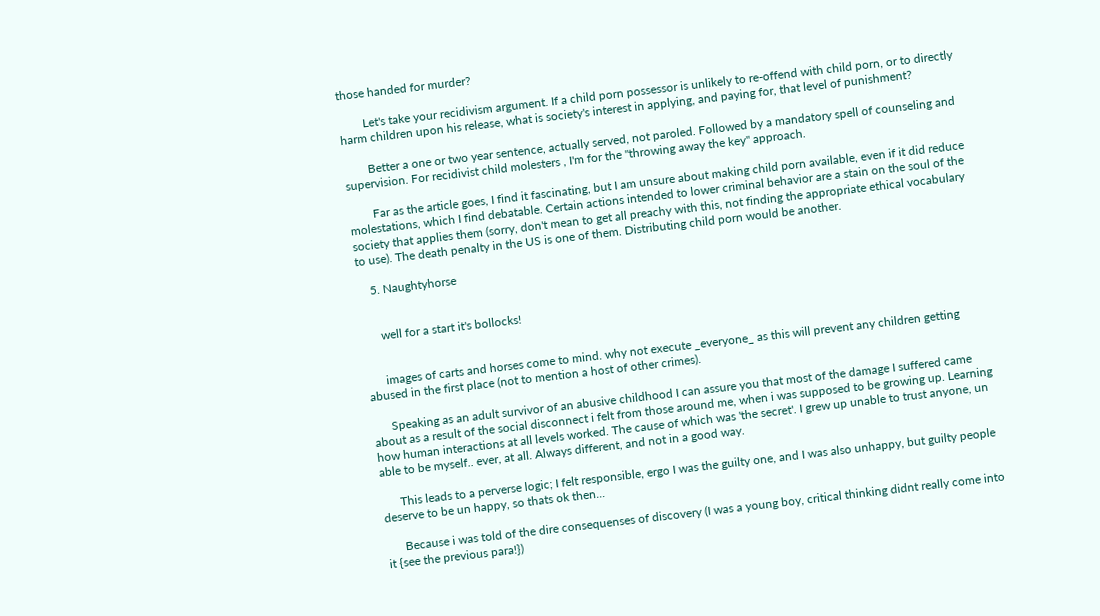those handed for murder?

        Let's take your recidivism argument. If a child porn possessor is unlikely to re-offend with child porn, or to directly harm children upon his release, what is society's interest in applying, and paying for, that level of punishment?

        Better a one or two year sentence, actually served, not paroled. Followed by a mandatory spell of counseling and supervision. For recidivist child molesters , I'm for the "throwing away the key" approach.

        Far as the article goes, I find it fascinating, but I am unsure about making child porn available, even if it did reduce molestations, which I find debatable. Certain actions intended to lower criminal behavior are a stain on the soul of the society that applies them (sorry, don't mean to get all preachy with this, not finding the appropriate ethical vocabulary to use). The death penalty in the US is one of them. Distributing child porn would be another.

    5. Naughtyhorse


      well for a start it's bollocks!


      images of carts and horses come to mind. why not execute _everyone_ as this will prevent any children getting abused in the first place (not to mention a host of other crimes).

      Speaking as an adult survivor of an abusive childhood I can assure you that most of the damage I suffered came about as a result of the social disconnect i felt from those around me, when i was supposed to be growing up. Learning how human interactions at all levels worked. The cause of which was 'the secret'. I grew up unable to trust anyone, un able to be myself.. ever, at all. Always different, and not in a good way.

      This leads to a perverse logic; I felt responsible, ergo I was the guilty one, and I was also unhappy, but guilty people deserve to be un happy, so thats ok then...

      Because i was told of the dire consequenses of discovery (I was a young boy, critical thinking didnt really come into it {see the previous para!})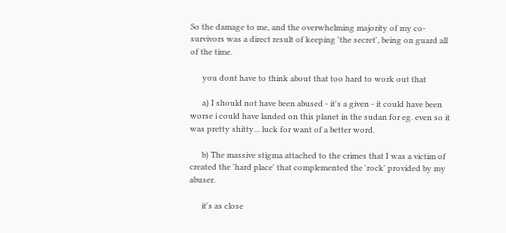So the damage to me, and the overwhelming majority of my co-survivors was a direct result of keeping 'the secret', being on guard all of the time.

      you dont have to think about that too hard to work out that

      a) I should not have been abused - it's a given - it could have been worse i could have landed on this planet in the sudan for eg. even so it was pretty shitty... luck for want of a better word.

      b) The massive stigma attached to the crimes that I was a victim of created the 'hard place' that complemented the 'rock' provided by my abuser.

      it's as close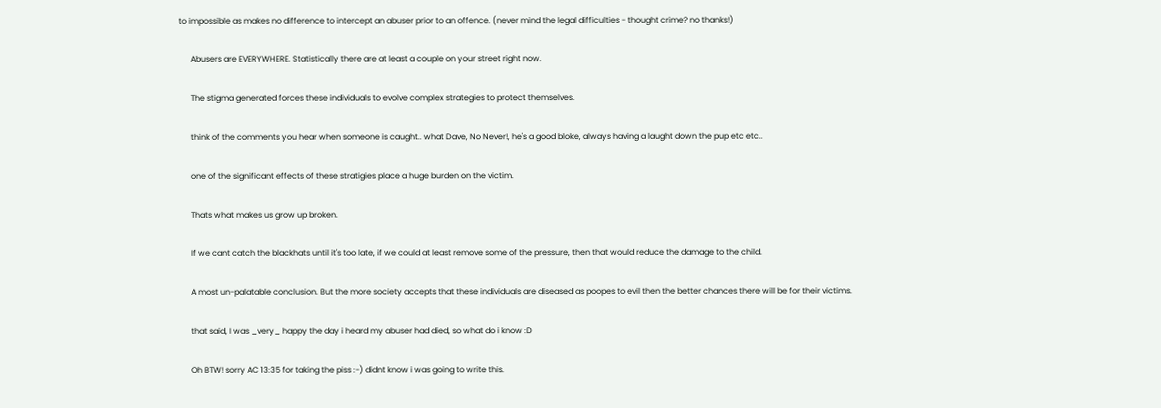to impossible as makes no difference to intercept an abuser prior to an offence. (never mind the legal difficulties - thought crime? no thanks!)

      Abusers are EVERYWHERE. Statistically there are at least a couple on your street right now.

      The stigma generated forces these individuals to evolve complex strategies to protect themselves.

      think of the comments you hear when someone is caught.. what Dave, No Never!, he's a good bloke, always having a laught down the pup etc etc..

      one of the significant effects of these stratigies place a huge burden on the victim.

      Thats what makes us grow up broken.

      If we cant catch the blackhats until it's too late, if we could at least remove some of the pressure, then that would reduce the damage to the child.

      A most un-palatable conclusion. But the more society accepts that these individuals are diseased as poopes to evil then the better chances there will be for their victims.

      that said, I was _very_ happy the day i heard my abuser had died, so what do i know :D

      Oh BTW! sorry AC 13:35 for taking the piss :-) didnt know i was going to write this.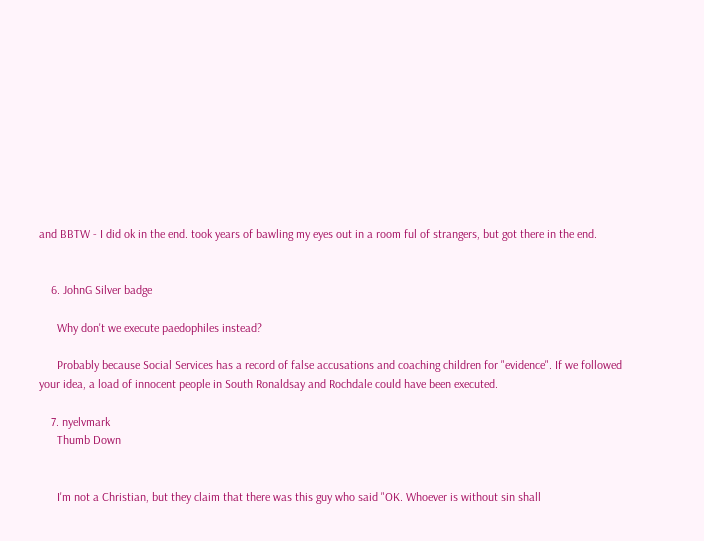and BBTW - I did ok in the end. took years of bawling my eyes out in a room ful of strangers, but got there in the end.


    6. JohnG Silver badge

      Why don't we execute paedophiles instead?

      Probably because Social Services has a record of false accusations and coaching children for "evidence". If we followed your idea, a load of innocent people in South Ronaldsay and Rochdale could have been executed.

    7. nyelvmark
      Thumb Down


      I'm not a Christian, but they claim that there was this guy who said "OK. Whoever is without sin shall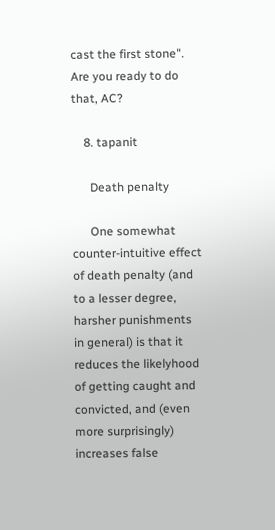cast the first stone". Are you ready to do that, AC?

    8. tapanit

      Death penalty

      One somewhat counter-intuitive effect of death penalty (and to a lesser degree, harsher punishments in general) is that it reduces the likelyhood of getting caught and convicted, and (even more surprisingly) increases false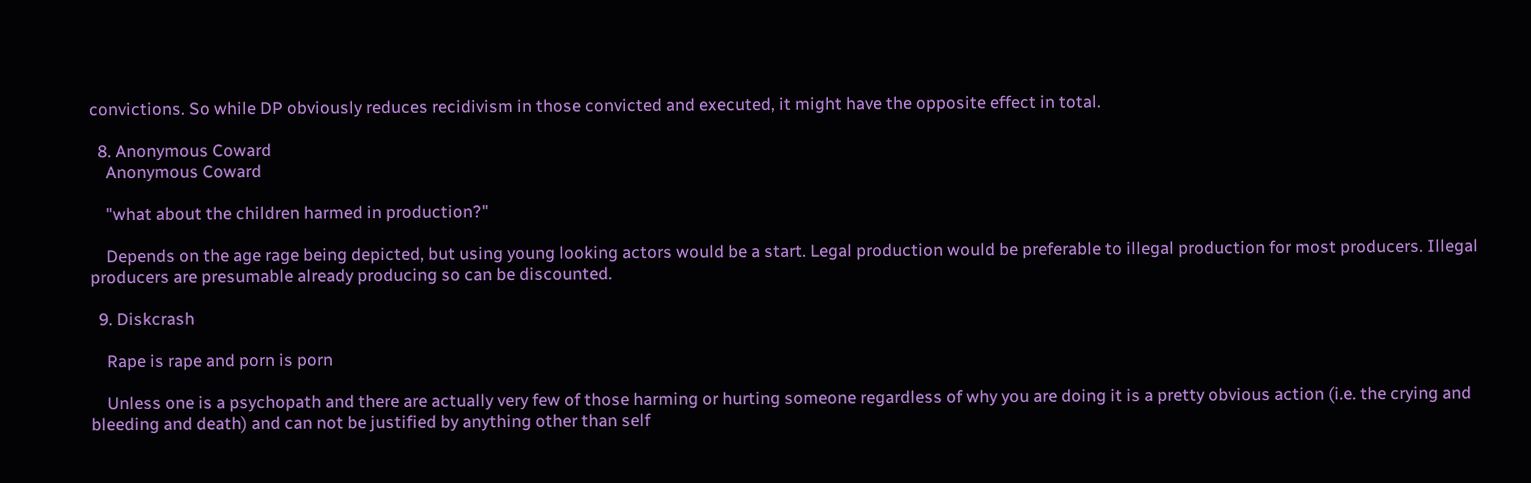convictions. So while DP obviously reduces recidivism in those convicted and executed, it might have the opposite effect in total.

  8. Anonymous Coward
    Anonymous Coward

    "what about the children harmed in production?"

    Depends on the age rage being depicted, but using young looking actors would be a start. Legal production would be preferable to illegal production for most producers. Illegal producers are presumable already producing so can be discounted.

  9. Diskcrash

    Rape is rape and porn is porn

    Unless one is a psychopath and there are actually very few of those harming or hurting someone regardless of why you are doing it is a pretty obvious action (i.e. the crying and bleeding and death) and can not be justified by anything other than self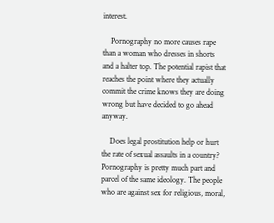interest.

    Pornography no more causes rape than a woman who dresses in shorts and a halter top. The potential rapist that reaches the point where they actually commit the crime knows they are doing wrong but have decided to go ahead anyway.

    Does legal prostitution help or hurt the rate of sexual assaults in a country? Pornography is pretty much part and parcel of the same ideology. The people who are against sex for religious, moral,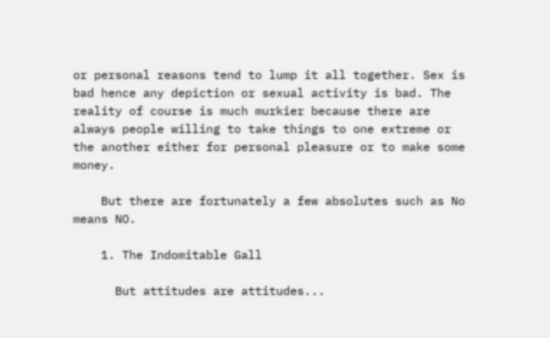or personal reasons tend to lump it all together. Sex is bad hence any depiction or sexual activity is bad. The reality of course is much murkier because there are always people willing to take things to one extreme or the another either for personal pleasure or to make some money.

    But there are fortunately a few absolutes such as No means NO.

    1. The Indomitable Gall

      But attitudes are attitudes...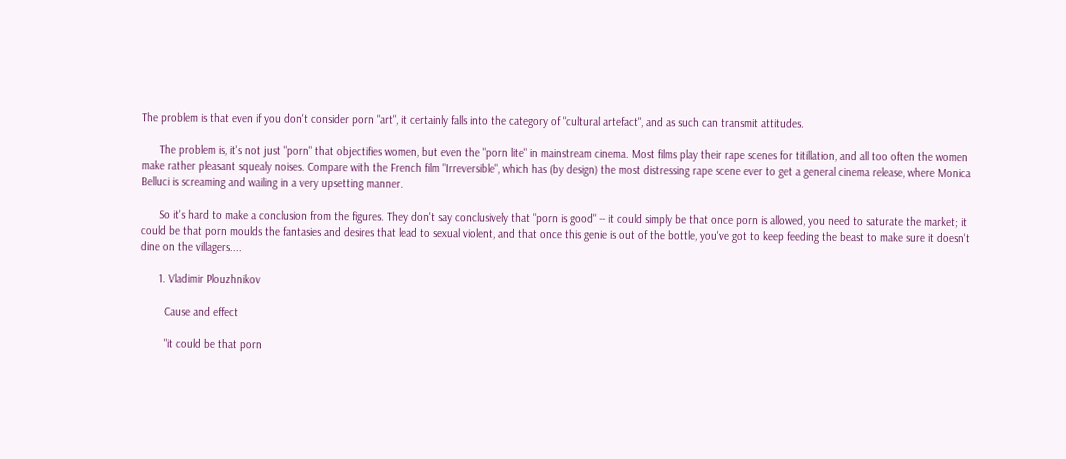The problem is that even if you don't consider porn "art", it certainly falls into the category of "cultural artefact", and as such can transmit attitudes.

      The problem is, it's not just "porn" that objectifies women, but even the "porn lite" in mainstream cinema. Most films play their rape scenes for titillation, and all too often the women make rather pleasant squealy noises. Compare with the French film "Irreversible", which has (by design) the most distressing rape scene ever to get a general cinema release, where Monica Belluci is screaming and wailing in a very upsetting manner.

      So it's hard to make a conclusion from the figures. They don't say conclusively that "porn is good" -- it could simply be that once porn is allowed, you need to saturate the market; it could be that porn moulds the fantasies and desires that lead to sexual violent, and that once this genie is out of the bottle, you've got to keep feeding the beast to make sure it doesn't dine on the villagers....

      1. Vladimir Plouzhnikov

        Cause and effect

        "it could be that porn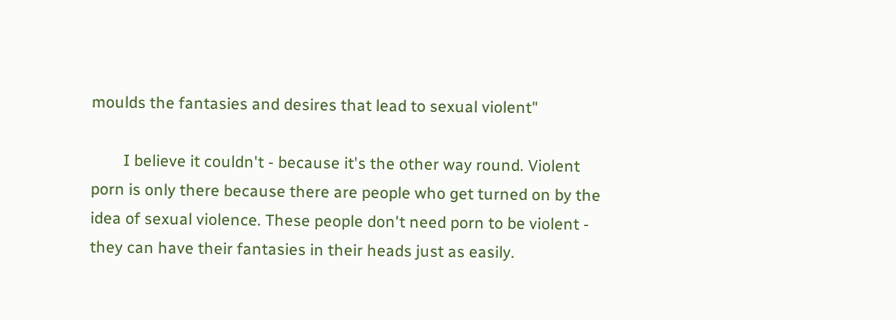moulds the fantasies and desires that lead to sexual violent"

        I believe it couldn't - because it's the other way round. Violent porn is only there because there are people who get turned on by the idea of sexual violence. These people don't need porn to be violent - they can have their fantasies in their heads just as easily.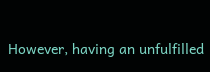However, having an unfulfilled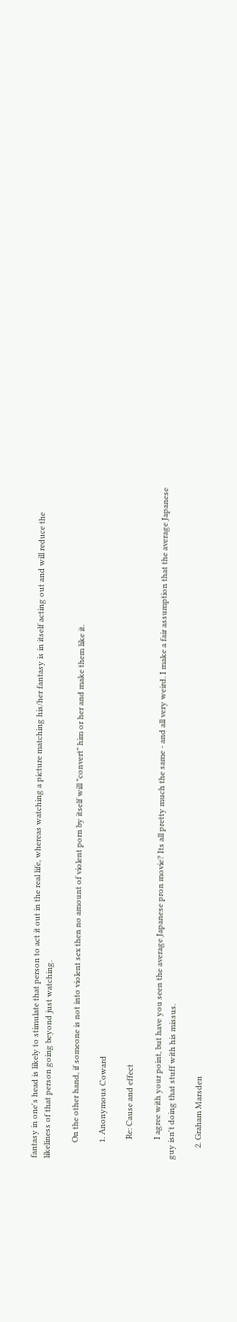fantasy in one's head is likely to stimulate that person to act it out in the real life, whereas watching a picture matching his/her fantasy is in itself acting out and will reduce the likeliness of that person going beyond just watching.

        On the other hand, if someone is not into violent sex then no amount of violent porn by itself will "convert" him or her and make them like it.

        1. Anonymous Coward

          Re: Cause and effect

          I agree with your point, but have you seen the average Japanese pron movie? Its all pretty much the same - and all very weird. I make a fair assumption that the average Japanese guy isn't doing that stuff with his missus.

      2. Graham Marsden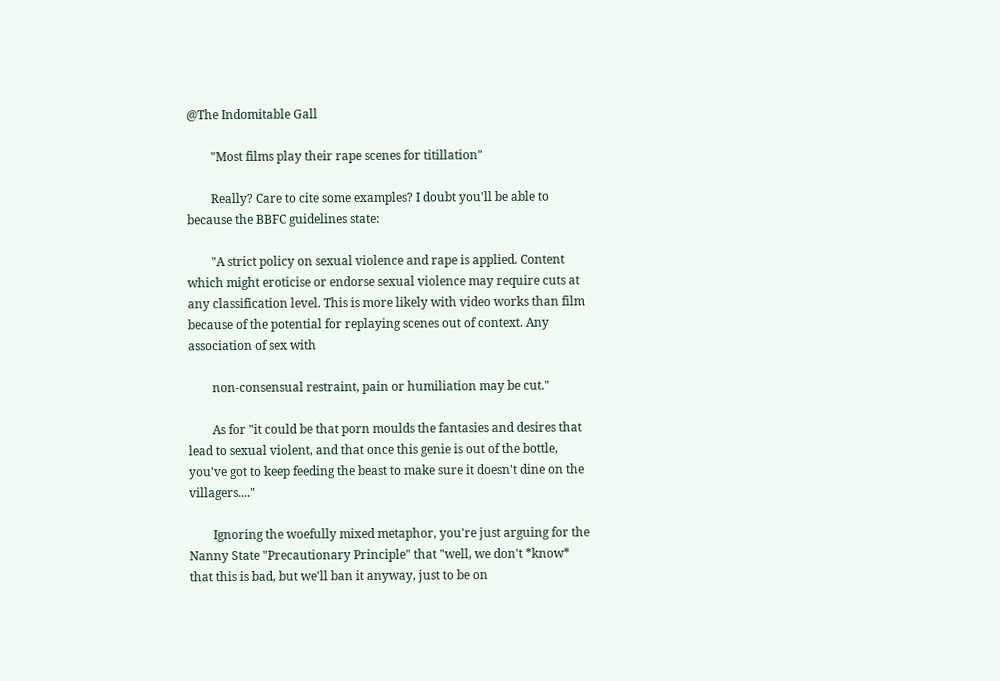@The Indomitable Gall

        "Most films play their rape scenes for titillation"

        Really? Care to cite some examples? I doubt you'll be able to because the BBFC guidelines state:

        "A strict policy on sexual violence and rape is applied. Content which might eroticise or endorse sexual violence may require cuts at any classification level. This is more likely with video works than film because of the potential for replaying scenes out of context. Any association of sex with

        non-consensual restraint, pain or humiliation may be cut."

        As for "it could be that porn moulds the fantasies and desires that lead to sexual violent, and that once this genie is out of the bottle, you've got to keep feeding the beast to make sure it doesn't dine on the villagers...."

        Ignoring the woefully mixed metaphor, you're just arguing for the Nanny State "Precautionary Principle" that "well, we don't *know* that this is bad, but we'll ban it anyway, just to be on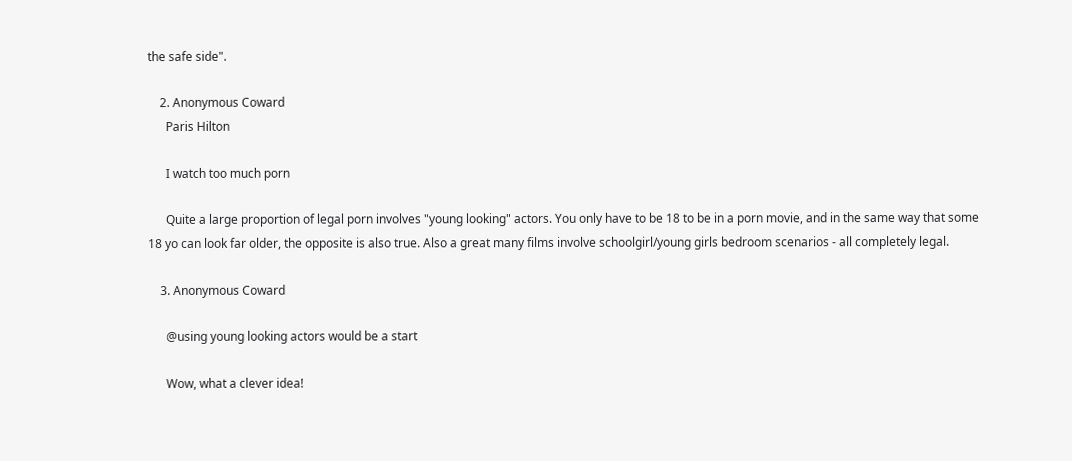the safe side".

    2. Anonymous Coward
      Paris Hilton

      I watch too much porn

      Quite a large proportion of legal porn involves "young looking" actors. You only have to be 18 to be in a porn movie, and in the same way that some 18 yo can look far older, the opposite is also true. Also a great many films involve schoolgirl/young girls bedroom scenarios - all completely legal.

    3. Anonymous Coward

      @using young looking actors would be a start

      Wow, what a clever idea!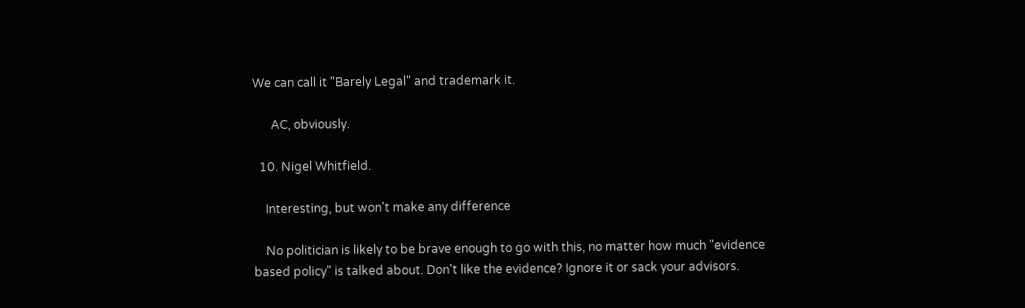We can call it "Barely Legal" and trademark it.

      AC, obviously.

  10. Nigel Whitfield.

    Interesting, but won't make any difference

    No politician is likely to be brave enough to go with this, no matter how much "evidence based policy" is talked about. Don't like the evidence? Ignore it or sack your advisors.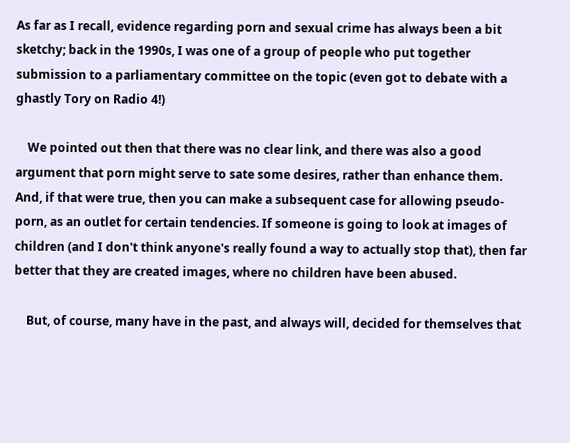As far as I recall, evidence regarding porn and sexual crime has always been a bit sketchy; back in the 1990s, I was one of a group of people who put together submission to a parliamentary committee on the topic (even got to debate with a ghastly Tory on Radio 4!)

    We pointed out then that there was no clear link, and there was also a good argument that porn might serve to sate some desires, rather than enhance them. And, if that were true, then you can make a subsequent case for allowing pseudo-porn, as an outlet for certain tendencies. If someone is going to look at images of children (and I don't think anyone's really found a way to actually stop that), then far better that they are created images, where no children have been abused.

    But, of course, many have in the past, and always will, decided for themselves that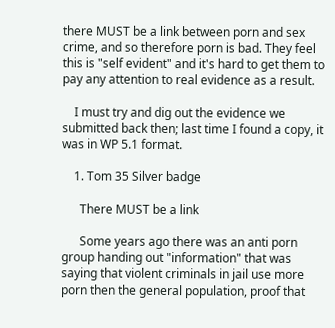there MUST be a link between porn and sex crime, and so therefore porn is bad. They feel this is "self evident" and it's hard to get them to pay any attention to real evidence as a result.

    I must try and dig out the evidence we submitted back then; last time I found a copy, it was in WP 5.1 format.

    1. Tom 35 Silver badge

      There MUST be a link

      Some years ago there was an anti porn group handing out "information" that was saying that violent criminals in jail use more porn then the general population, proof that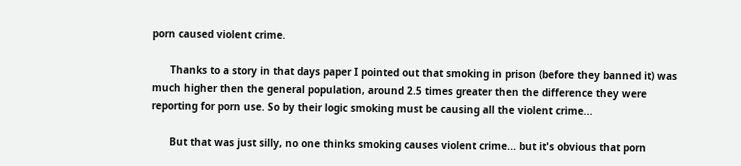porn caused violent crime.

      Thanks to a story in that days paper I pointed out that smoking in prison (before they banned it) was much higher then the general population, around 2.5 times greater then the difference they were reporting for porn use. So by their logic smoking must be causing all the violent crime...

      But that was just silly, no one thinks smoking causes violent crime... but it's obvious that porn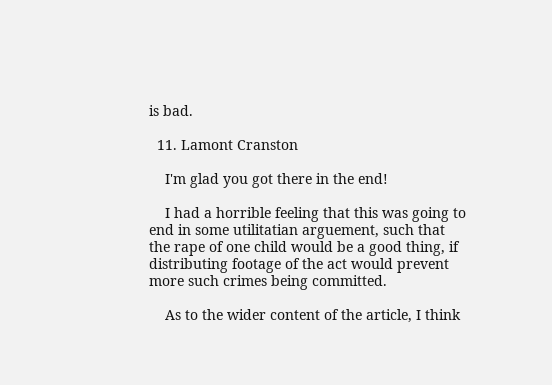is bad.

  11. Lamont Cranston

    I'm glad you got there in the end!

    I had a horrible feeling that this was going to end in some utilitatian arguement, such that the rape of one child would be a good thing, if distributing footage of the act would prevent more such crimes being committed.

    As to the wider content of the article, I think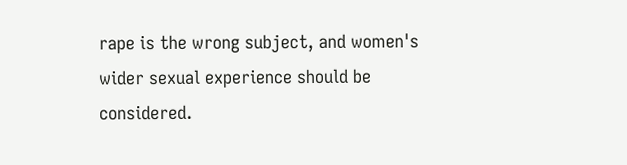rape is the wrong subject, and women's wider sexual experience should be considered.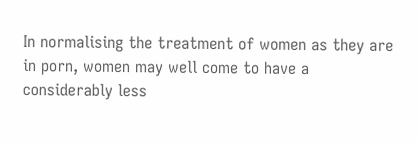In normalising the treatment of women as they are in porn, women may well come to have a considerably less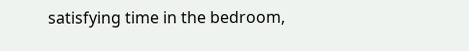satisfying time in the bedroom,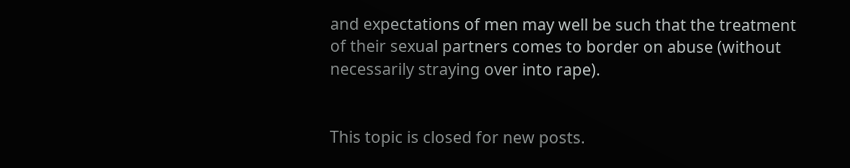and expectations of men may well be such that the treatment of their sexual partners comes to border on abuse (without necessarily straying over into rape).


This topic is closed for new posts.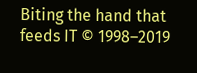Biting the hand that feeds IT © 1998–2019